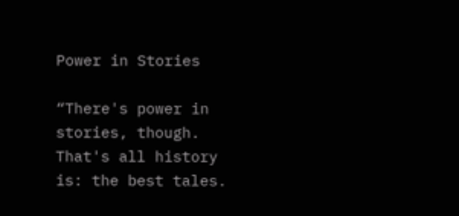Power in Stories

“There's power in stories, though. That's all history is: the best tales.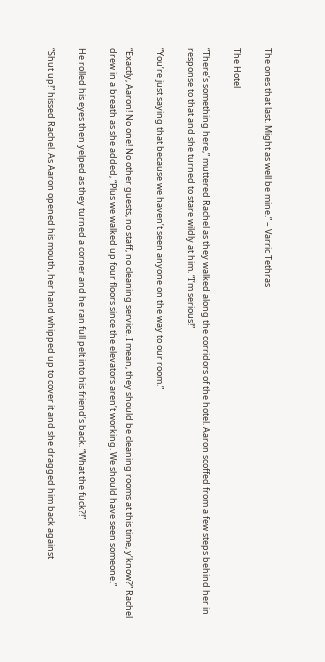The ones that last. Might as well be mine.” – Varric Tethras

The Hotel

“There’s something here,” muttered Rachel as they walked along the corridors of the hotel. Aaron scoffed from a few steps behind her in response to that and she turned to stare wildly at him. “I’m serious!”

“You’re just saying that because we haven’t seen anyone on the way to our room.”

“Exactly, Aaron! No one! No other guests, no staff, no cleaning service. I mean, they should be cleaning rooms at this time, y’know?” Rachel drew in a breath as she added, “Plus we walked up four floors since the elevators aren’t working. We should have seen someone.”

He rolled his eyes then yelped as they turned a corner and he ran full pelt into his friend’s back. “What the fuck?!”

“Shut up!” hissed Rachel. As Aaron opened his mouth, her hand whipped up to cover it and she dragged him back against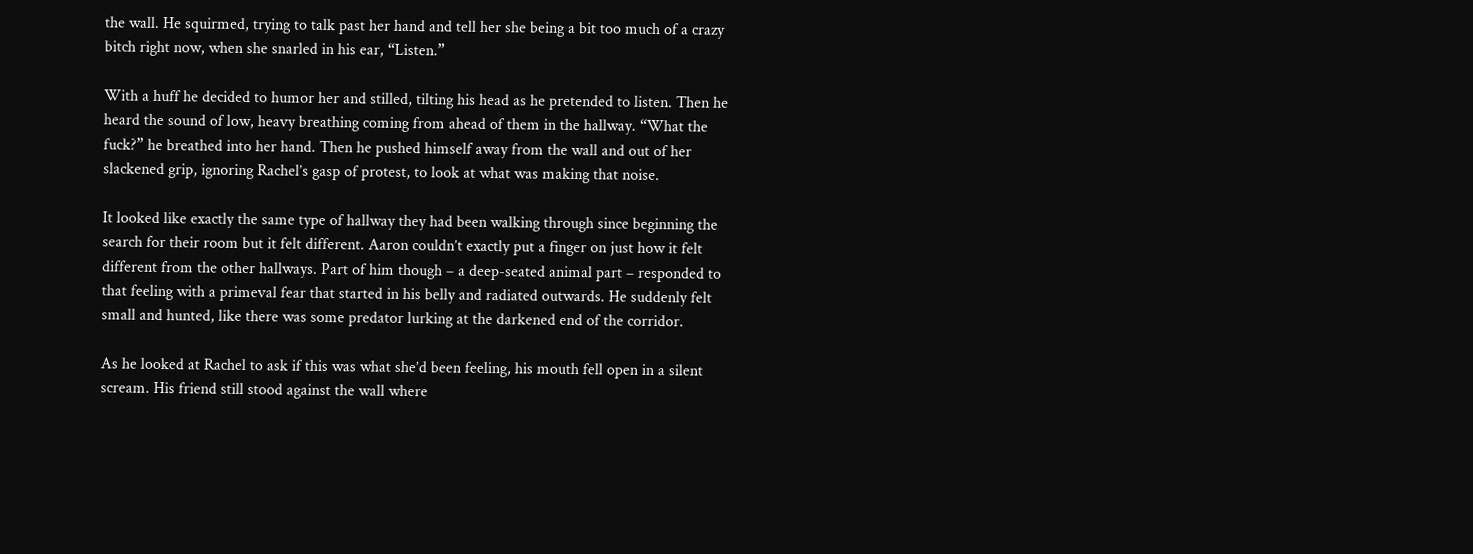the wall. He squirmed, trying to talk past her hand and tell her she being a bit too much of a crazy bitch right now, when she snarled in his ear, “Listen.”

With a huff he decided to humor her and stilled, tilting his head as he pretended to listen. Then he heard the sound of low, heavy breathing coming from ahead of them in the hallway. “What the fuck?” he breathed into her hand. Then he pushed himself away from the wall and out of her slackened grip, ignoring Rachel’s gasp of protest, to look at what was making that noise.

It looked like exactly the same type of hallway they had been walking through since beginning the search for their room but it felt different. Aaron couldn’t exactly put a finger on just how it felt different from the other hallways. Part of him though – a deep-seated animal part – responded to that feeling with a primeval fear that started in his belly and radiated outwards. He suddenly felt small and hunted, like there was some predator lurking at the darkened end of the corridor.

As he looked at Rachel to ask if this was what she’d been feeling, his mouth fell open in a silent scream. His friend still stood against the wall where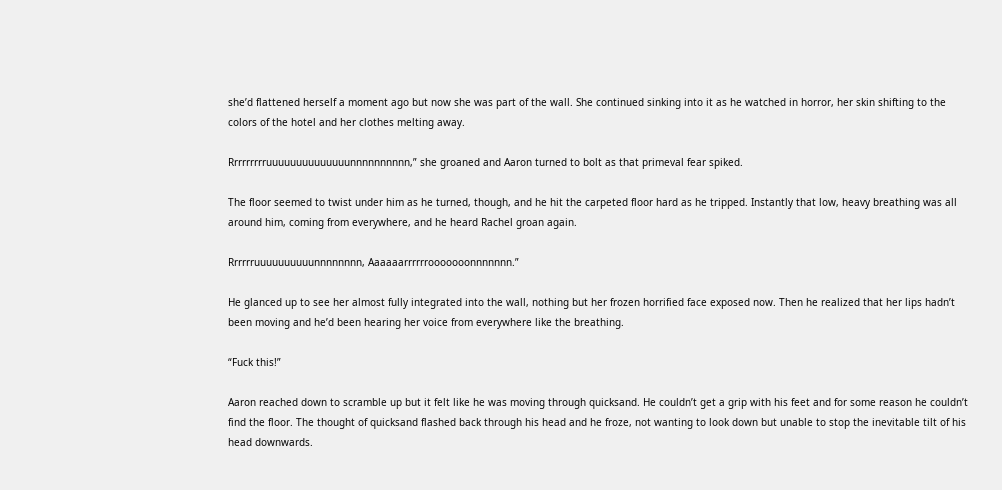she’d flattened herself a moment ago but now she was part of the wall. She continued sinking into it as he watched in horror, her skin shifting to the colors of the hotel and her clothes melting away.

Rrrrrrrrruuuuuuuuuuuuuunnnnnnnnnn,” she groaned and Aaron turned to bolt as that primeval fear spiked.

The floor seemed to twist under him as he turned, though, and he hit the carpeted floor hard as he tripped. Instantly that low, heavy breathing was all around him, coming from everywhere, and he heard Rachel groan again.

Rrrrrruuuuuuuuuunnnnnnnn, Aaaaaarrrrrrooooooonnnnnnn.”

He glanced up to see her almost fully integrated into the wall, nothing but her frozen horrified face exposed now. Then he realized that her lips hadn’t been moving and he’d been hearing her voice from everywhere like the breathing.

“Fuck this!”

Aaron reached down to scramble up but it felt like he was moving through quicksand. He couldn’t get a grip with his feet and for some reason he couldn’t find the floor. The thought of quicksand flashed back through his head and he froze, not wanting to look down but unable to stop the inevitable tilt of his head downwards.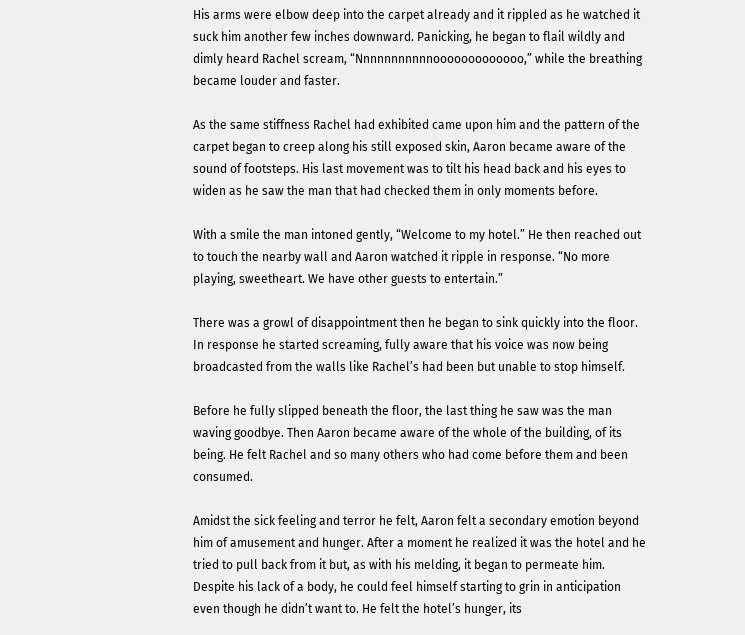His arms were elbow deep into the carpet already and it rippled as he watched it suck him another few inches downward. Panicking, he began to flail wildly and dimly heard Rachel scream, “Nnnnnnnnnnnooooooooooooo,” while the breathing became louder and faster.

As the same stiffness Rachel had exhibited came upon him and the pattern of the carpet began to creep along his still exposed skin, Aaron became aware of the sound of footsteps. His last movement was to tilt his head back and his eyes to widen as he saw the man that had checked them in only moments before.

With a smile the man intoned gently, “Welcome to my hotel.” He then reached out to touch the nearby wall and Aaron watched it ripple in response. “No more playing, sweetheart. We have other guests to entertain.”

There was a growl of disappointment then he began to sink quickly into the floor. In response he started screaming, fully aware that his voice was now being broadcasted from the walls like Rachel’s had been but unable to stop himself.

Before he fully slipped beneath the floor, the last thing he saw was the man waving goodbye. Then Aaron became aware of the whole of the building, of its being. He felt Rachel and so many others who had come before them and been consumed.

Amidst the sick feeling and terror he felt, Aaron felt a secondary emotion beyond him of amusement and hunger. After a moment he realized it was the hotel and he tried to pull back from it but, as with his melding, it began to permeate him. Despite his lack of a body, he could feel himself starting to grin in anticipation even though he didn’t want to. He felt the hotel’s hunger, its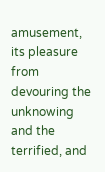amusement, its pleasure from devouring the unknowing and the terrified, and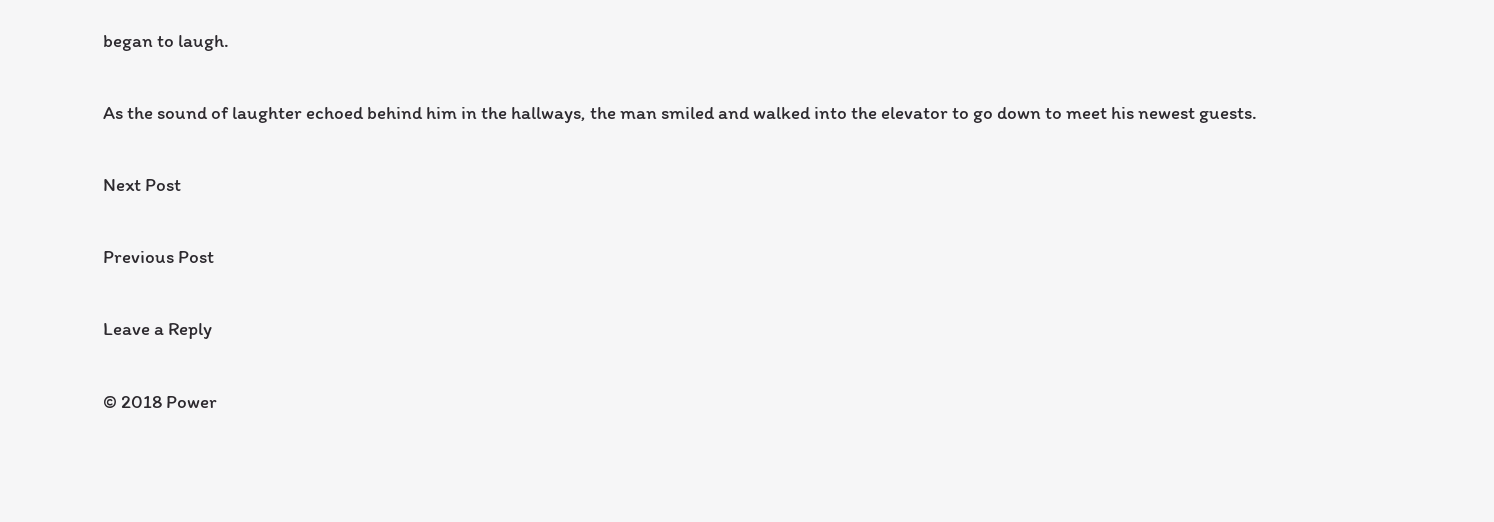began to laugh.

As the sound of laughter echoed behind him in the hallways, the man smiled and walked into the elevator to go down to meet his newest guests.

Next Post

Previous Post

Leave a Reply

© 2018 Power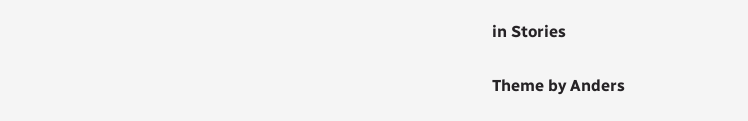in Stories

Theme by Anders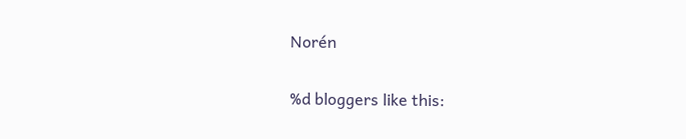Norén

%d bloggers like this: